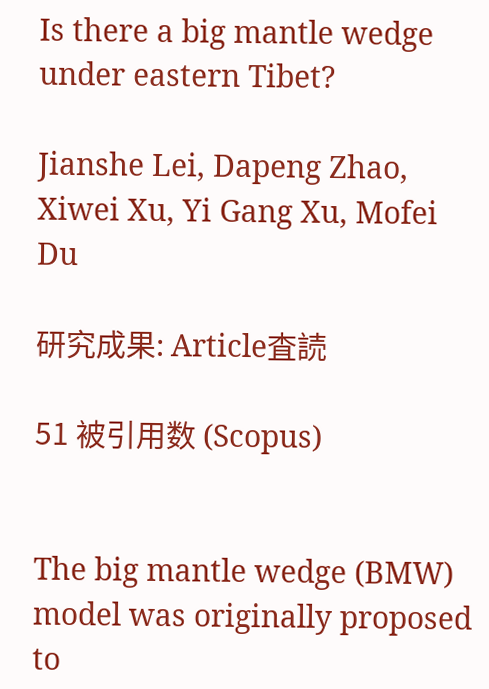Is there a big mantle wedge under eastern Tibet?

Jianshe Lei, Dapeng Zhao, Xiwei Xu, Yi Gang Xu, Mofei Du

研究成果: Article査読

51 被引用数 (Scopus)


The big mantle wedge (BMW) model was originally proposed to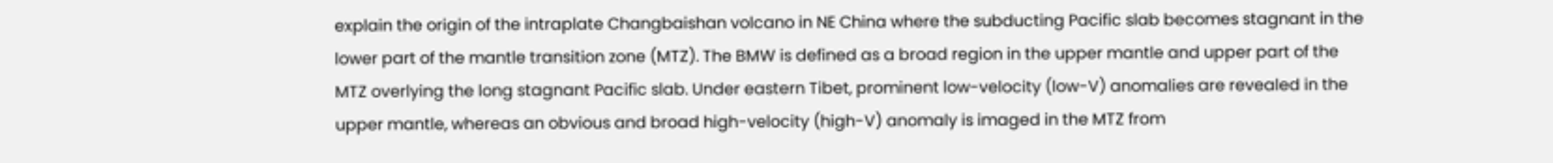explain the origin of the intraplate Changbaishan volcano in NE China where the subducting Pacific slab becomes stagnant in the lower part of the mantle transition zone (MTZ). The BMW is defined as a broad region in the upper mantle and upper part of the MTZ overlying the long stagnant Pacific slab. Under eastern Tibet, prominent low-velocity (low-V) anomalies are revealed in the upper mantle, whereas an obvious and broad high-velocity (high-V) anomaly is imaged in the MTZ from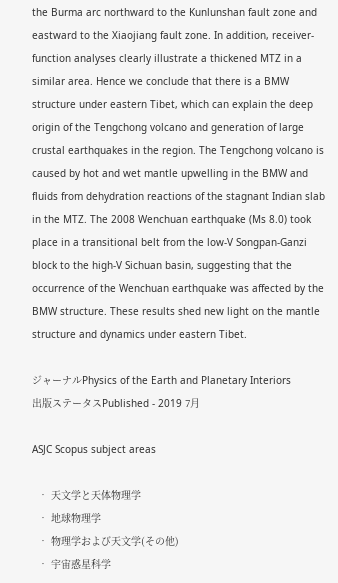the Burma arc northward to the Kunlunshan fault zone and eastward to the Xiaojiang fault zone. In addition, receiver-function analyses clearly illustrate a thickened MTZ in a similar area. Hence we conclude that there is a BMW structure under eastern Tibet, which can explain the deep origin of the Tengchong volcano and generation of large crustal earthquakes in the region. The Tengchong volcano is caused by hot and wet mantle upwelling in the BMW and fluids from dehydration reactions of the stagnant Indian slab in the MTZ. The 2008 Wenchuan earthquake (Ms 8.0) took place in a transitional belt from the low-V Songpan-Ganzi block to the high-V Sichuan basin, suggesting that the occurrence of the Wenchuan earthquake was affected by the BMW structure. These results shed new light on the mantle structure and dynamics under eastern Tibet.

ジャーナルPhysics of the Earth and Planetary Interiors
出版ステータスPublished - 2019 7月

ASJC Scopus subject areas

  • 天文学と天体物理学
  • 地球物理学
  • 物理学および天文学(その他)
  • 宇宙惑星科学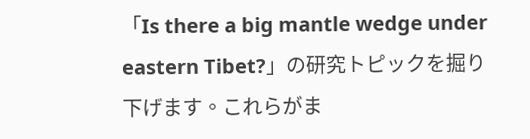「Is there a big mantle wedge under eastern Tibet?」の研究トピックを掘り下げます。これらがま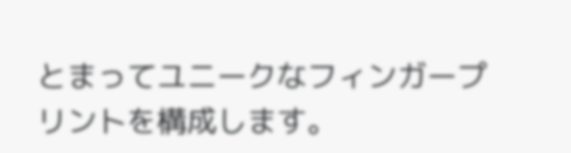とまってユニークなフィンガープリントを構成します。